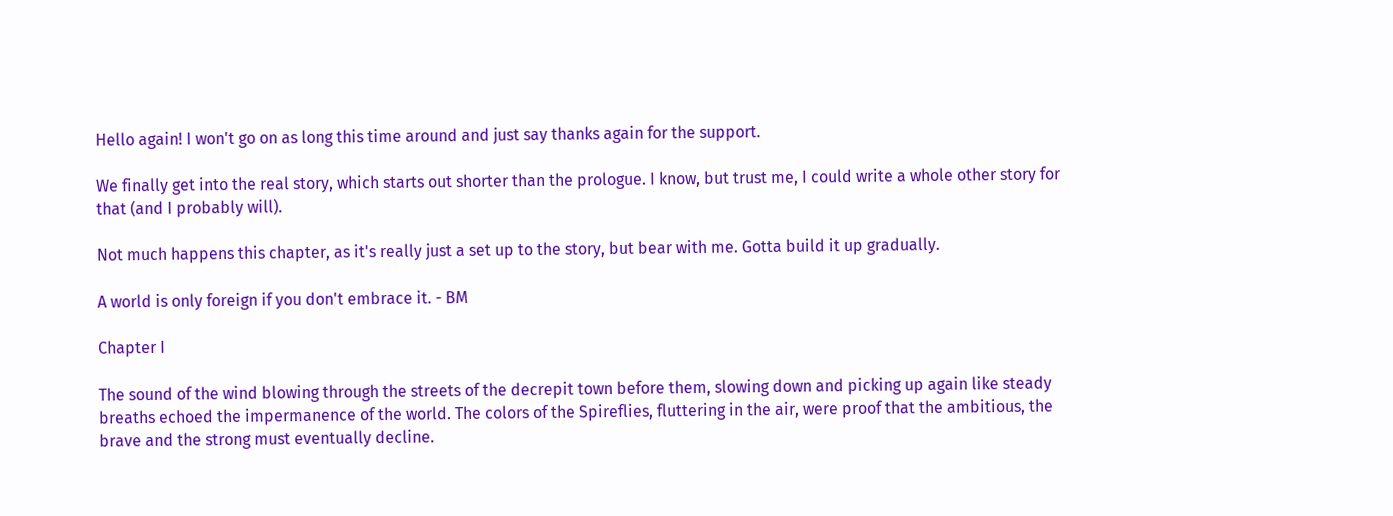Hello again! I won't go on as long this time around and just say thanks again for the support.

We finally get into the real story, which starts out shorter than the prologue. I know, but trust me, I could write a whole other story for that (and I probably will).

Not much happens this chapter, as it's really just a set up to the story, but bear with me. Gotta build it up gradually.

A world is only foreign if you don't embrace it. - BM

Chapter I

The sound of the wind blowing through the streets of the decrepit town before them, slowing down and picking up again like steady breaths echoed the impermanence of the world. The colors of the Spireflies, fluttering in the air, were proof that the ambitious, the brave and the strong must eventually decline.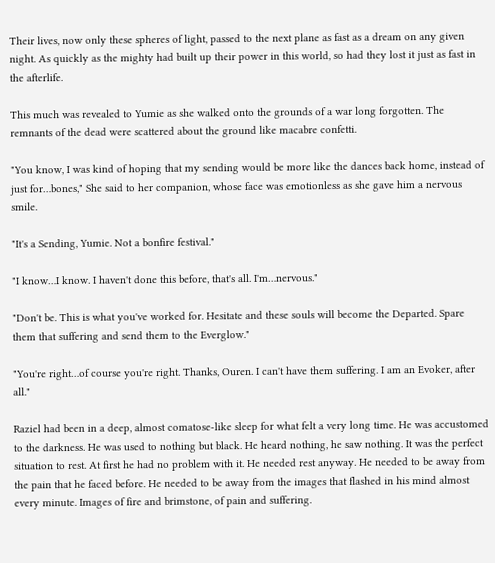Their lives, now only these spheres of light, passed to the next plane as fast as a dream on any given night. As quickly as the mighty had built up their power in this world, so had they lost it just as fast in the afterlife.

This much was revealed to Yumie as she walked onto the grounds of a war long forgotten. The remnants of the dead were scattered about the ground like macabre confetti.

"You know, I was kind of hoping that my sending would be more like the dances back home, instead of just for…bones," She said to her companion, whose face was emotionless as she gave him a nervous smile.

"It's a Sending, Yumie. Not a bonfire festival."

"I know…I know. I haven't done this before, that's all. I'm…nervous."

"Don't be. This is what you've worked for. Hesitate and these souls will become the Departed. Spare them that suffering and send them to the Everglow."

"You're right…of course you're right. Thanks, Ouren. I can't have them suffering. I am an Evoker, after all."

Raziel had been in a deep, almost comatose-like sleep for what felt a very long time. He was accustomed to the darkness. He was used to nothing but black. He heard nothing, he saw nothing. It was the perfect situation to rest. At first he had no problem with it. He needed rest anyway. He needed to be away from the pain that he faced before. He needed to be away from the images that flashed in his mind almost every minute. Images of fire and brimstone, of pain and suffering.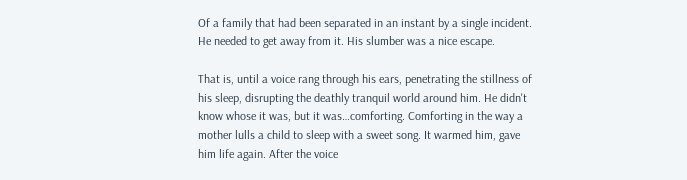Of a family that had been separated in an instant by a single incident. He needed to get away from it. His slumber was a nice escape.

That is, until a voice rang through his ears, penetrating the stillness of his sleep, disrupting the deathly tranquil world around him. He didn't know whose it was, but it was…comforting. Comforting in the way a mother lulls a child to sleep with a sweet song. It warmed him, gave him life again. After the voice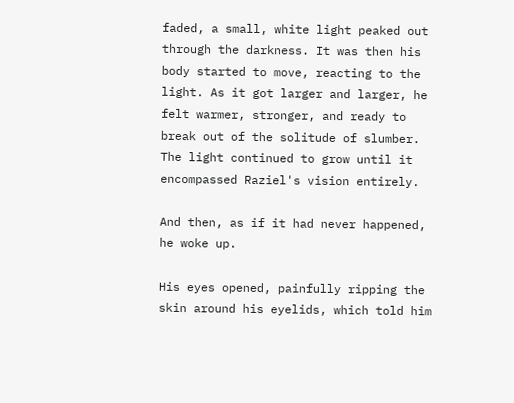faded, a small, white light peaked out through the darkness. It was then his body started to move, reacting to the light. As it got larger and larger, he felt warmer, stronger, and ready to break out of the solitude of slumber. The light continued to grow until it encompassed Raziel's vision entirely.

And then, as if it had never happened, he woke up.

His eyes opened, painfully ripping the skin around his eyelids, which told him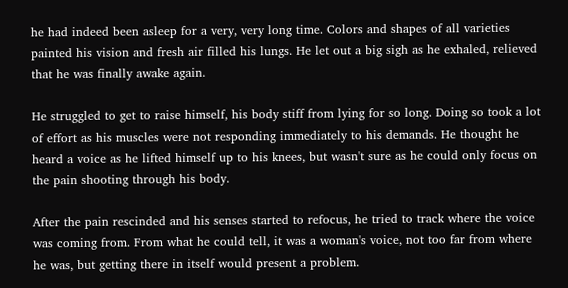he had indeed been asleep for a very, very long time. Colors and shapes of all varieties painted his vision and fresh air filled his lungs. He let out a big sigh as he exhaled, relieved that he was finally awake again.

He struggled to get to raise himself, his body stiff from lying for so long. Doing so took a lot of effort as his muscles were not responding immediately to his demands. He thought he heard a voice as he lifted himself up to his knees, but wasn't sure as he could only focus on the pain shooting through his body.

After the pain rescinded and his senses started to refocus, he tried to track where the voice was coming from. From what he could tell, it was a woman's voice, not too far from where he was, but getting there in itself would present a problem.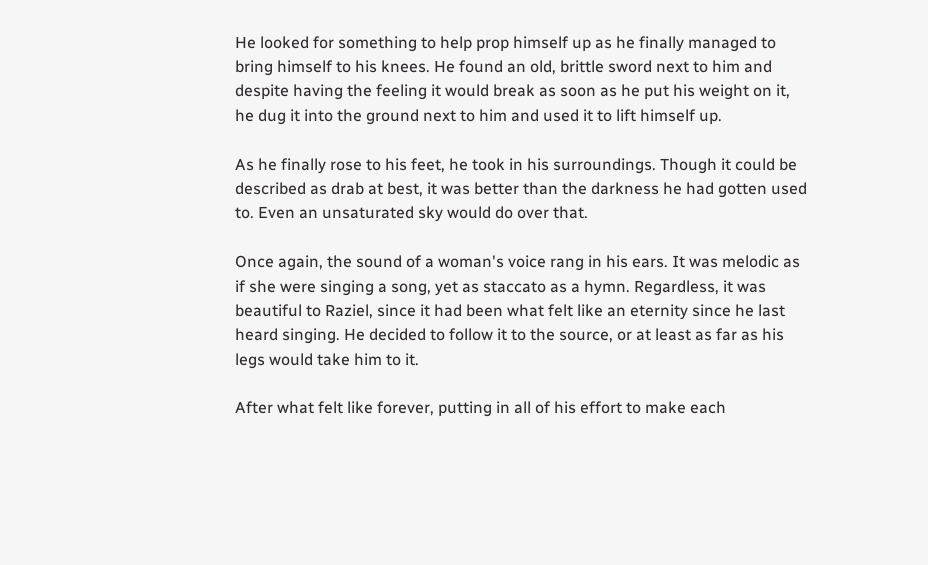He looked for something to help prop himself up as he finally managed to bring himself to his knees. He found an old, brittle sword next to him and despite having the feeling it would break as soon as he put his weight on it, he dug it into the ground next to him and used it to lift himself up.

As he finally rose to his feet, he took in his surroundings. Though it could be described as drab at best, it was better than the darkness he had gotten used to. Even an unsaturated sky would do over that.

Once again, the sound of a woman's voice rang in his ears. It was melodic as if she were singing a song, yet as staccato as a hymn. Regardless, it was beautiful to Raziel, since it had been what felt like an eternity since he last heard singing. He decided to follow it to the source, or at least as far as his legs would take him to it.

After what felt like forever, putting in all of his effort to make each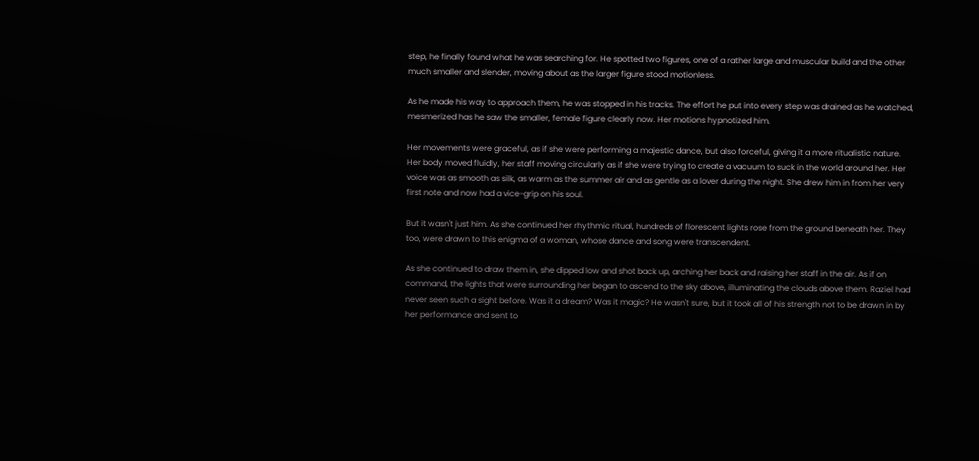step, he finally found what he was searching for. He spotted two figures, one of a rather large and muscular build and the other much smaller and slender, moving about as the larger figure stood motionless.

As he made his way to approach them, he was stopped in his tracks. The effort he put into every step was drained as he watched, mesmerized has he saw the smaller, female figure clearly now. Her motions hypnotized him.

Her movements were graceful, as if she were performing a majestic dance, but also forceful, giving it a more ritualistic nature. Her body moved fluidly, her staff moving circularly as if she were trying to create a vacuum to suck in the world around her. Her voice was as smooth as silk, as warm as the summer air and as gentle as a lover during the night. She drew him in from her very first note and now had a vice-grip on his soul.

But it wasn't just him. As she continued her rhythmic ritual, hundreds of florescent lights rose from the ground beneath her. They too, were drawn to this enigma of a woman, whose dance and song were transcendent.

As she continued to draw them in, she dipped low and shot back up, arching her back and raising her staff in the air. As if on command, the lights that were surrounding her began to ascend to the sky above, illuminating the clouds above them. Raziel had never seen such a sight before. Was it a dream? Was it magic? He wasn't sure, but it took all of his strength not to be drawn in by her performance and sent to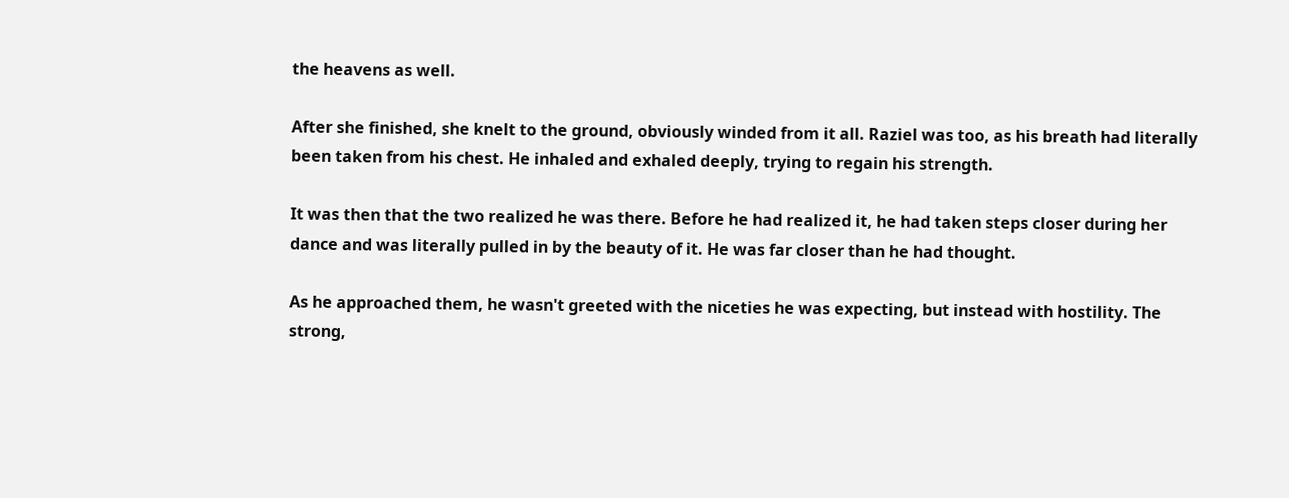the heavens as well.

After she finished, she knelt to the ground, obviously winded from it all. Raziel was too, as his breath had literally been taken from his chest. He inhaled and exhaled deeply, trying to regain his strength.

It was then that the two realized he was there. Before he had realized it, he had taken steps closer during her dance and was literally pulled in by the beauty of it. He was far closer than he had thought.

As he approached them, he wasn't greeted with the niceties he was expecting, but instead with hostility. The strong,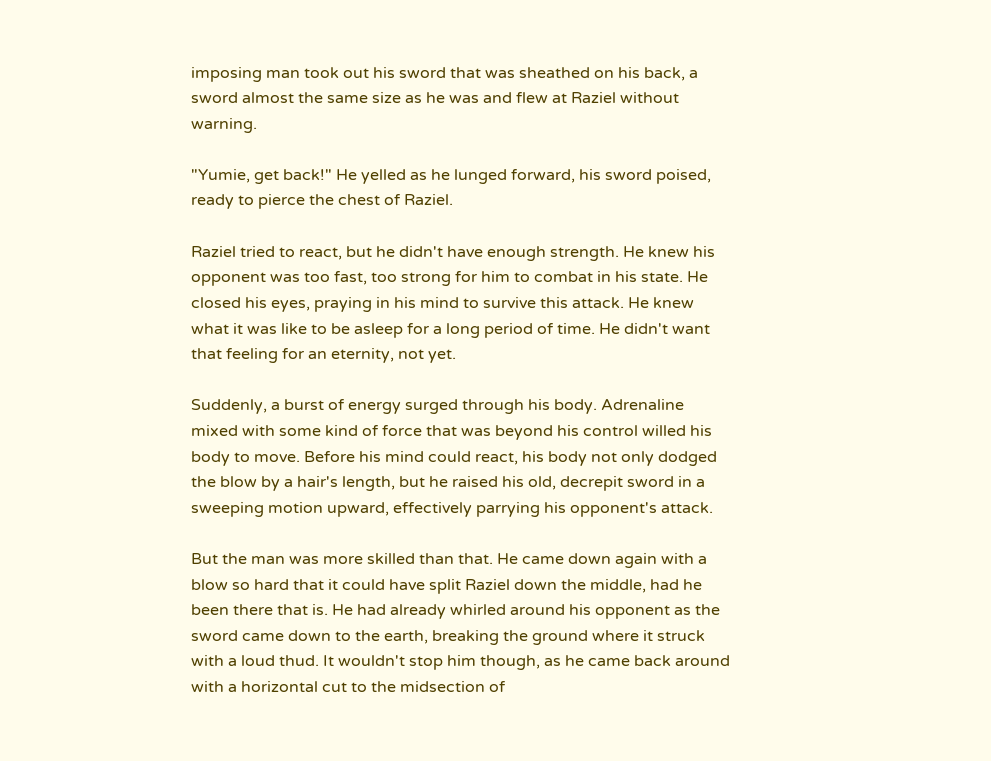imposing man took out his sword that was sheathed on his back, a sword almost the same size as he was and flew at Raziel without warning.

"Yumie, get back!" He yelled as he lunged forward, his sword poised, ready to pierce the chest of Raziel.

Raziel tried to react, but he didn't have enough strength. He knew his opponent was too fast, too strong for him to combat in his state. He closed his eyes, praying in his mind to survive this attack. He knew what it was like to be asleep for a long period of time. He didn't want that feeling for an eternity, not yet.

Suddenly, a burst of energy surged through his body. Adrenaline mixed with some kind of force that was beyond his control willed his body to move. Before his mind could react, his body not only dodged the blow by a hair's length, but he raised his old, decrepit sword in a sweeping motion upward, effectively parrying his opponent's attack.

But the man was more skilled than that. He came down again with a blow so hard that it could have split Raziel down the middle, had he been there that is. He had already whirled around his opponent as the sword came down to the earth, breaking the ground where it struck with a loud thud. It wouldn't stop him though, as he came back around with a horizontal cut to the midsection of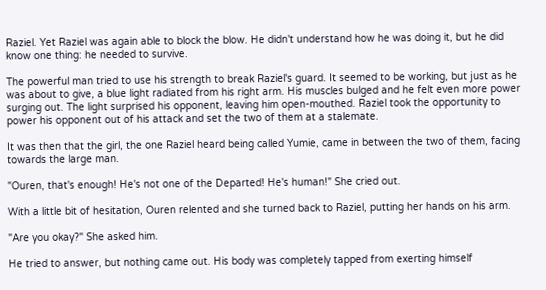Raziel. Yet Raziel was again able to block the blow. He didn't understand how he was doing it, but he did know one thing: he needed to survive.

The powerful man tried to use his strength to break Raziel's guard. It seemed to be working, but just as he was about to give, a blue light radiated from his right arm. His muscles bulged and he felt even more power surging out. The light surprised his opponent, leaving him open-mouthed. Raziel took the opportunity to power his opponent out of his attack and set the two of them at a stalemate.

It was then that the girl, the one Raziel heard being called Yumie, came in between the two of them, facing towards the large man.

"Ouren, that's enough! He's not one of the Departed! He's human!" She cried out.

With a little bit of hesitation, Ouren relented and she turned back to Raziel, putting her hands on his arm.

"Are you okay?" She asked him.

He tried to answer, but nothing came out. His body was completely tapped from exerting himself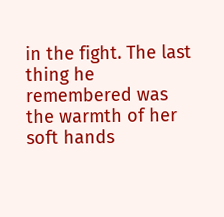in the fight. The last thing he remembered was the warmth of her soft hands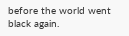before the world went black again.